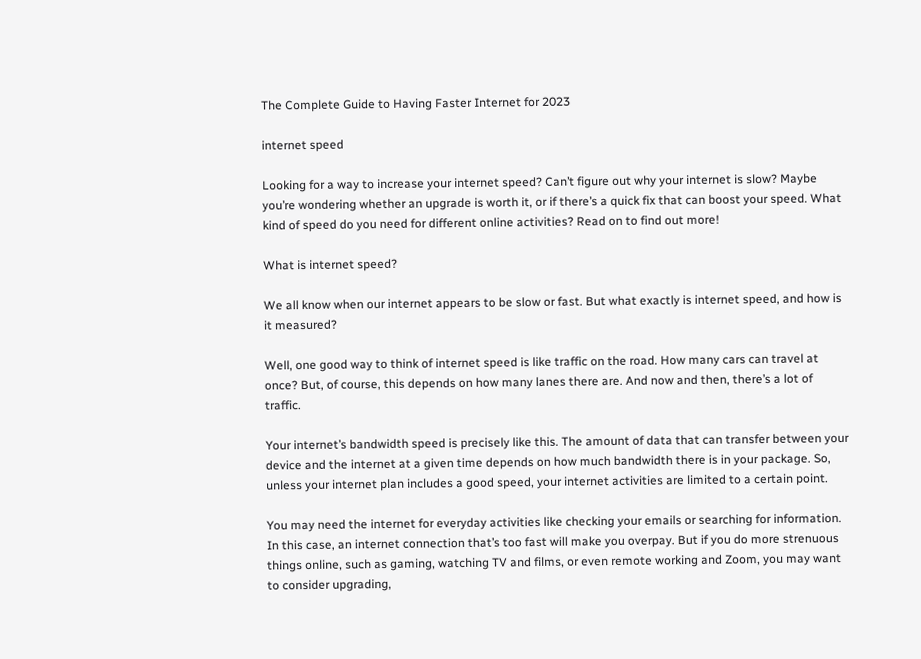The Complete Guide to Having Faster Internet for 2023

internet speed

Looking for a way to increase your internet speed? Can’t figure out why your internet is slow? Maybe you’re wondering whether an upgrade is worth it, or if there’s a quick fix that can boost your speed. What kind of speed do you need for different online activities? Read on to find out more!

What is internet speed?

We all know when our internet appears to be slow or fast. But what exactly is internet speed, and how is it measured?

Well, one good way to think of internet speed is like traffic on the road. How many cars can travel at once? But, of course, this depends on how many lanes there are. And now and then, there’s a lot of traffic.

Your internet’s bandwidth speed is precisely like this. The amount of data that can transfer between your device and the internet at a given time depends on how much bandwidth there is in your package. So, unless your internet plan includes a good speed, your internet activities are limited to a certain point.

You may need the internet for everyday activities like checking your emails or searching for information. In this case, an internet connection that’s too fast will make you overpay. But if you do more strenuous things online, such as gaming, watching TV and films, or even remote working and Zoom, you may want to consider upgrading,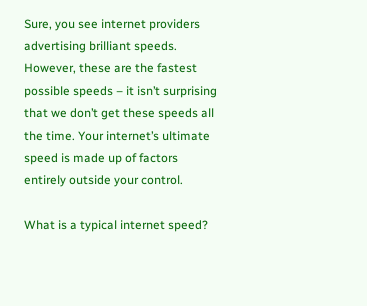Sure, you see internet providers advertising brilliant speeds. However, these are the fastest possible speeds – it isn’t surprising that we don’t get these speeds all the time. Your internet’s ultimate speed is made up of factors entirely outside your control.

What is a typical internet speed?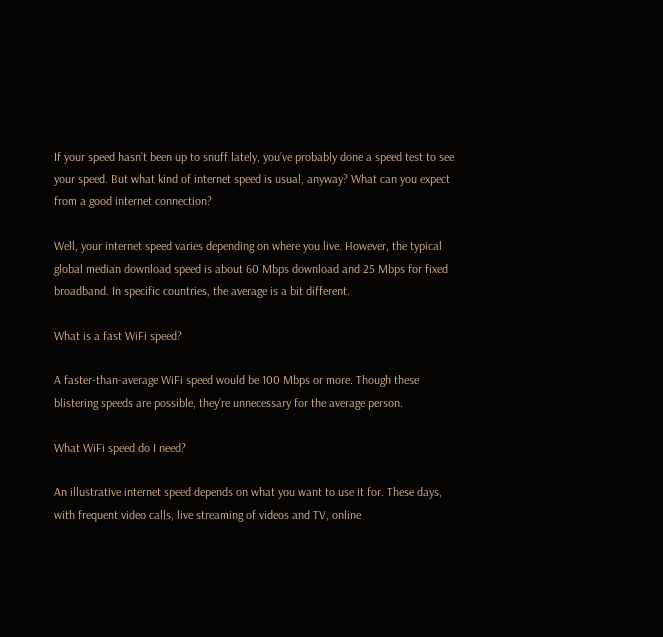If your speed hasn’t been up to snuff lately, you’ve probably done a speed test to see your speed. But what kind of internet speed is usual, anyway? What can you expect from a good internet connection?

Well, your internet speed varies depending on where you live. However, the typical global median download speed is about 60 Mbps download and 25 Mbps for fixed broadband. In specific countries, the average is a bit different.

What is a fast WiFi speed?

A faster-than-average WiFi speed would be 100 Mbps or more. Though these blistering speeds are possible, they’re unnecessary for the average person.

What WiFi speed do I need?

An illustrative internet speed depends on what you want to use it for. These days, with frequent video calls, live streaming of videos and TV, online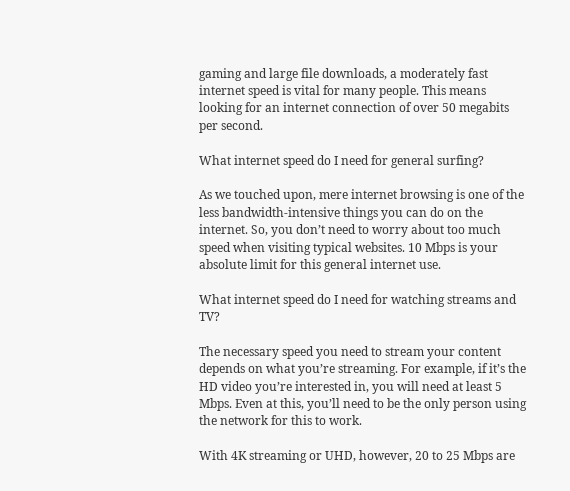gaming and large file downloads, a moderately fast internet speed is vital for many people. This means looking for an internet connection of over 50 megabits per second.

What internet speed do I need for general surfing?

As we touched upon, mere internet browsing is one of the less bandwidth-intensive things you can do on the internet. So, you don’t need to worry about too much speed when visiting typical websites. 10 Mbps is your absolute limit for this general internet use.

What internet speed do I need for watching streams and TV?

The necessary speed you need to stream your content depends on what you’re streaming. For example, if it’s the HD video you’re interested in, you will need at least 5 Mbps. Even at this, you’ll need to be the only person using the network for this to work.

With 4K streaming or UHD, however, 20 to 25 Mbps are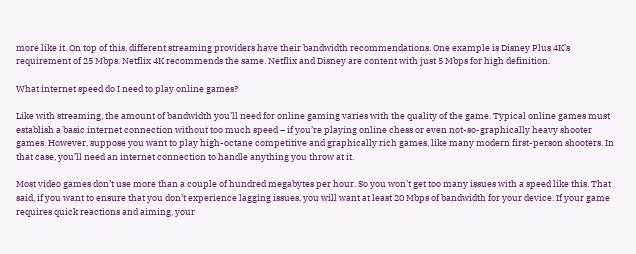more like it. On top of this, different streaming providers have their bandwidth recommendations. One example is Disney Plus 4K’s requirement of 25 Mbps. Netflix 4K recommends the same. Netflix and Disney are content with just 5 Mbps for high definition.

What internet speed do I need to play online games?

Like with streaming, the amount of bandwidth you’ll need for online gaming varies with the quality of the game. Typical online games must establish a basic internet connection without too much speed – if you’re playing online chess or even not-so-graphically heavy shooter games. However, suppose you want to play high-octane competitive and graphically rich games, like many modern first-person shooters. In that case, you’ll need an internet connection to handle anything you throw at it.

Most video games don’t use more than a couple of hundred megabytes per hour. So you won’t get too many issues with a speed like this. That said, if you want to ensure that you don’t experience lagging issues, you will want at least 20 Mbps of bandwidth for your device. If your game requires quick reactions and aiming, your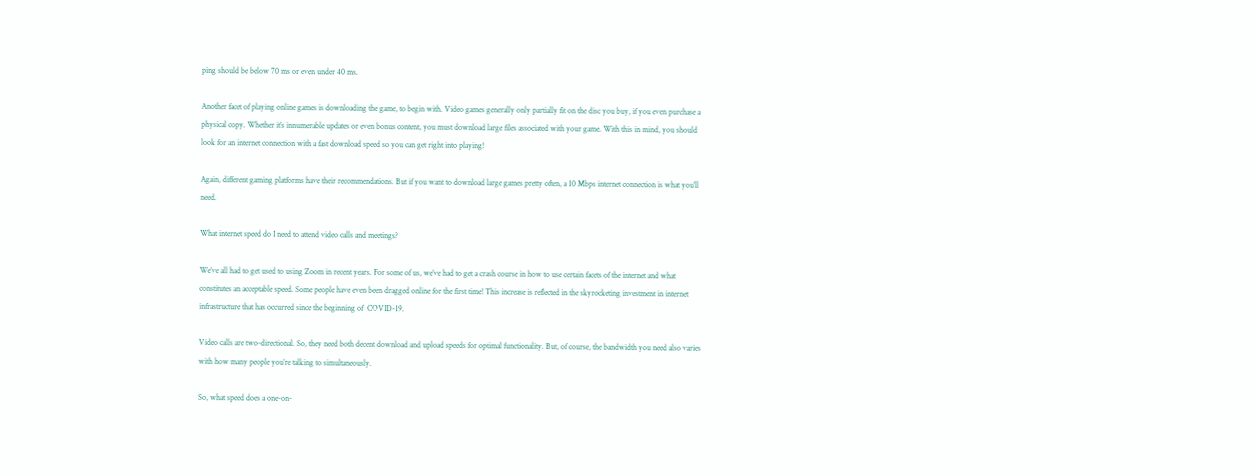ping should be below 70 ms or even under 40 ms.

Another facet of playing online games is downloading the game, to begin with. Video games generally only partially fit on the disc you buy, if you even purchase a physical copy. Whether it’s innumerable updates or even bonus content, you must download large files associated with your game. With this in mind, you should look for an internet connection with a fast download speed so you can get right into playing!

Again, different gaming platforms have their recommendations. But if you want to download large games pretty often, a 10 Mbps internet connection is what you’ll need.

What internet speed do I need to attend video calls and meetings?

We’ve all had to get used to using Zoom in recent years. For some of us, we’ve had to get a crash course in how to use certain facets of the internet and what constitutes an acceptable speed. Some people have even been dragged online for the first time! This increase is reflected in the skyrocketing investment in internet infrastructure that has occurred since the beginning of  COVID-19.

Video calls are two-directional. So, they need both decent download and upload speeds for optimal functionality. But, of course, the bandwidth you need also varies with how many people you’re talking to simultaneously.

So, what speed does a one-on-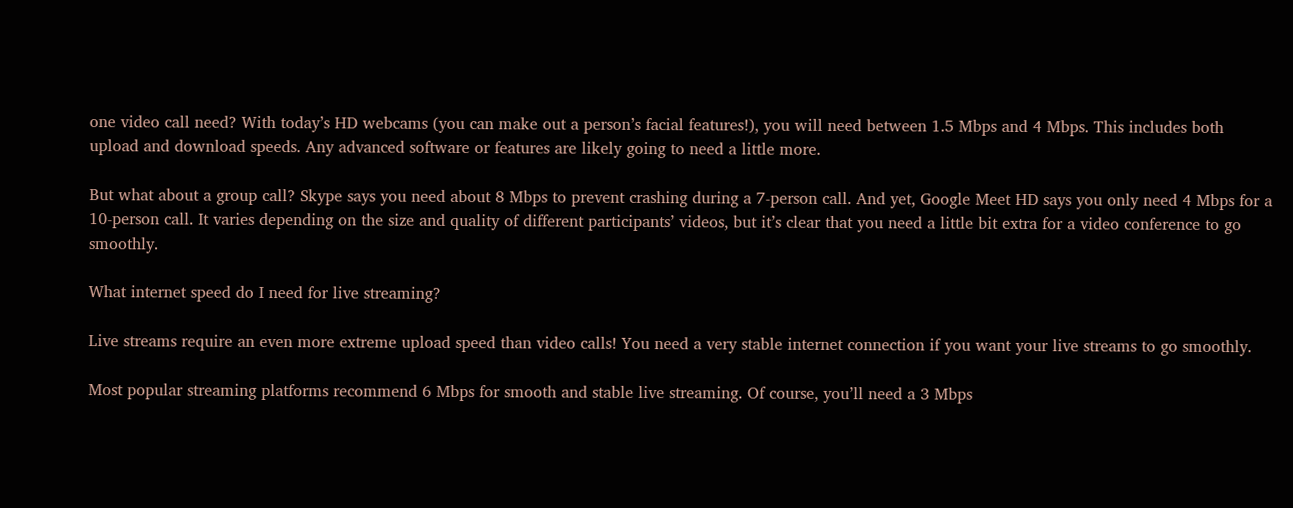one video call need? With today’s HD webcams (you can make out a person’s facial features!), you will need between 1.5 Mbps and 4 Mbps. This includes both upload and download speeds. Any advanced software or features are likely going to need a little more.

But what about a group call? Skype says you need about 8 Mbps to prevent crashing during a 7-person call. And yet, Google Meet HD says you only need 4 Mbps for a 10-person call. It varies depending on the size and quality of different participants’ videos, but it’s clear that you need a little bit extra for a video conference to go smoothly.

What internet speed do I need for live streaming?

Live streams require an even more extreme upload speed than video calls! You need a very stable internet connection if you want your live streams to go smoothly.

Most popular streaming platforms recommend 6 Mbps for smooth and stable live streaming. Of course, you’ll need a 3 Mbps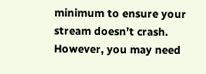minimum to ensure your stream doesn’t crash. However, you may need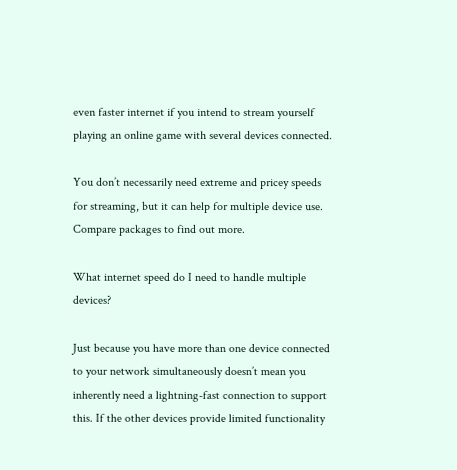even faster internet if you intend to stream yourself playing an online game with several devices connected.

You don’t necessarily need extreme and pricey speeds for streaming, but it can help for multiple device use. Compare packages to find out more.

What internet speed do I need to handle multiple devices?

Just because you have more than one device connected to your network simultaneously doesn’t mean you inherently need a lightning-fast connection to support this. If the other devices provide limited functionality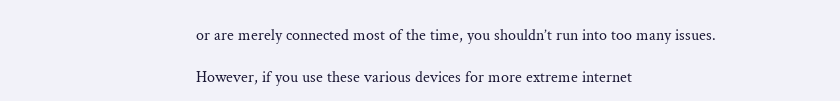or are merely connected most of the time, you shouldn’t run into too many issues.

However, if you use these various devices for more extreme internet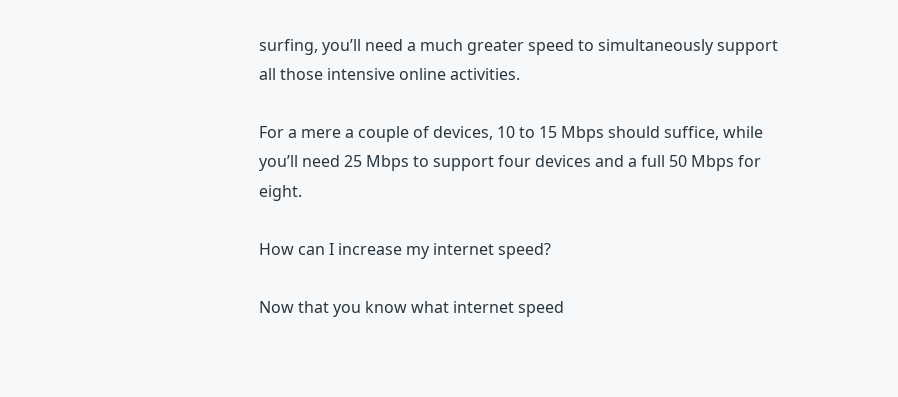surfing, you’ll need a much greater speed to simultaneously support all those intensive online activities.

For a mere a couple of devices, 10 to 15 Mbps should suffice, while you’ll need 25 Mbps to support four devices and a full 50 Mbps for eight.

How can I increase my internet speed?

Now that you know what internet speed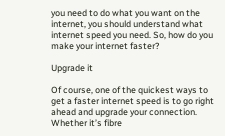you need to do what you want on the internet, you should understand what internet speed you need. So, how do you make your internet faster?

Upgrade it

Of course, one of the quickest ways to get a faster internet speed is to go right ahead and upgrade your connection. Whether it’s fibre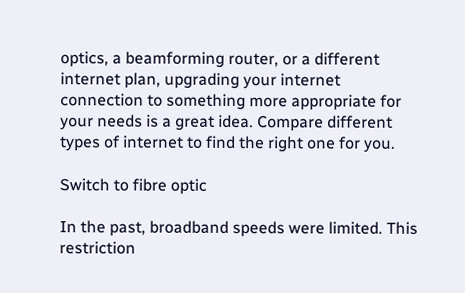optics, a beamforming router, or a different internet plan, upgrading your internet connection to something more appropriate for your needs is a great idea. Compare different types of internet to find the right one for you.

Switch to fibre optic

In the past, broadband speeds were limited. This restriction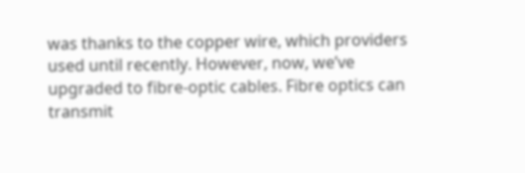was thanks to the copper wire, which providers used until recently. However, now, we’ve upgraded to fibre-optic cables. Fibre optics can transmit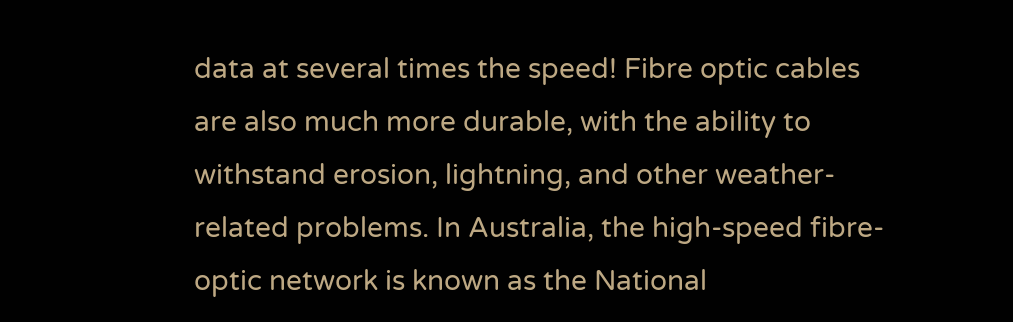data at several times the speed! Fibre optic cables are also much more durable, with the ability to withstand erosion, lightning, and other weather-related problems. In Australia, the high-speed fibre-optic network is known as the National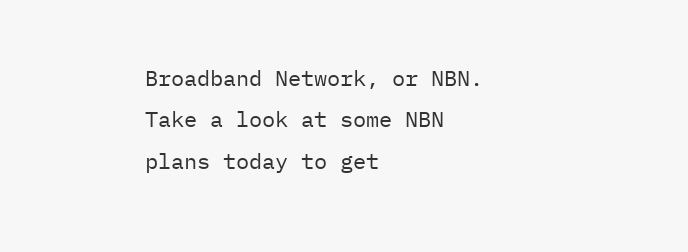Broadband Network, or NBN. Take a look at some NBN plans today to get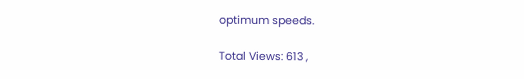optimum speeds.

Total Views: 613 ,